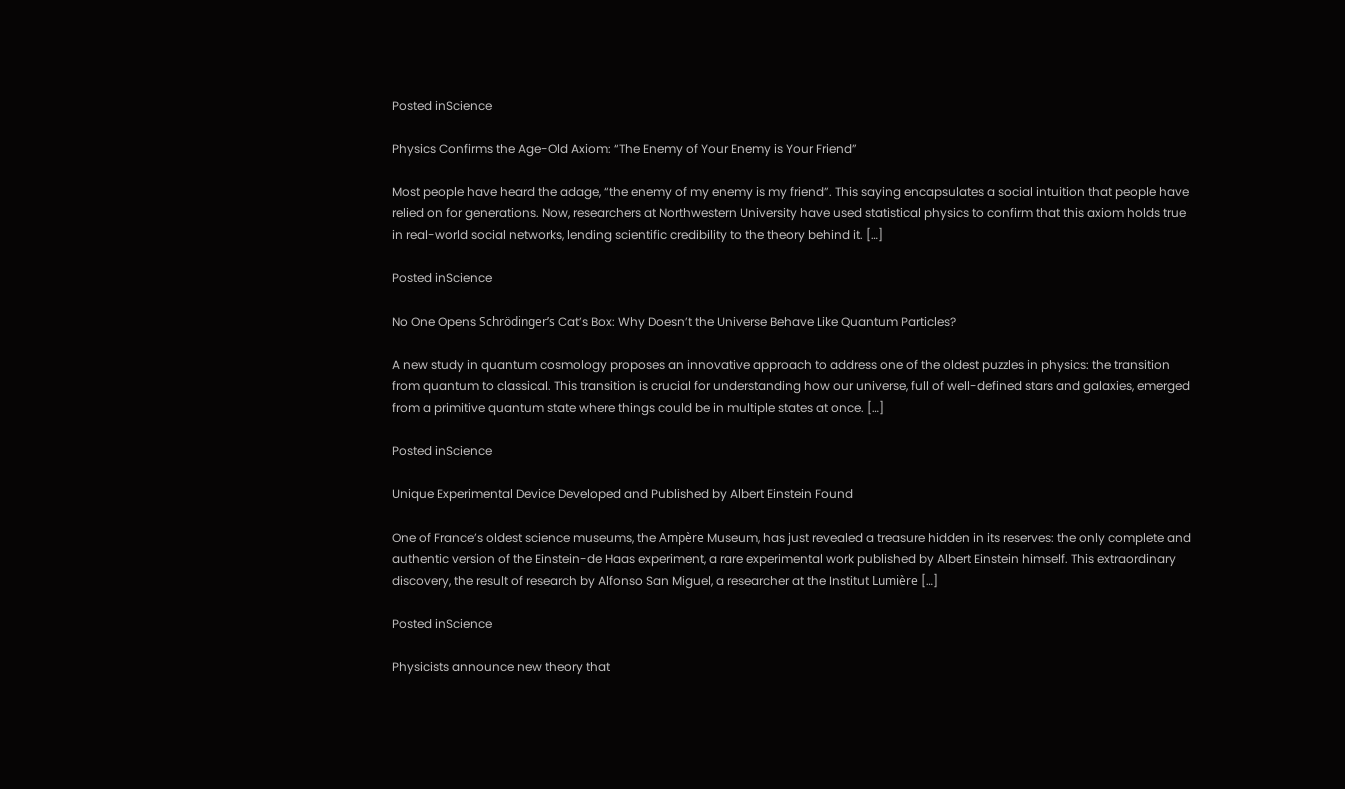Posted inScience

Physics Confirms the Age-Old Axiom: “The Enemy of Your Enemy is Your Friend”

Most people have heard the adage, “the enemy of my enemy is my friend”. This saying encapsulates a social intuition that people have relied on for generations. Now, researchers at Northwestern University have used statistical physics to confirm that this axiom holds true in real-world social networks, lending scientific credibility to the theory behind it. […]

Posted inScience

No One Opens Schrödinger’s Cat’s Box: Why Doesn’t the Universe Behave Like Quantum Particles?

A new study in quantum cosmology proposes an innovative approach to address one of the oldest puzzles in physics: the transition from quantum to classical. This transition is crucial for understanding how our universe, full of well-defined stars and galaxies, emerged from a primitive quantum state where things could be in multiple states at once. […]

Posted inScience

Unique Experimental Device Developed and Published by Albert Einstein Found

One of France’s oldest science museums, the Ampère Museum, has just revealed a treasure hidden in its reserves: the only complete and authentic version of the Einstein-de Haas experiment, a rare experimental work published by Albert Einstein himself. This extraordinary discovery, the result of research by Alfonso San Miguel, a researcher at the Institut Lumière […]

Posted inScience

Physicists announce new theory that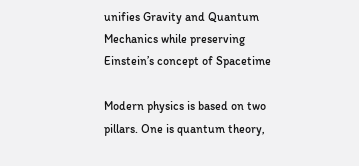unifies Gravity and Quantum Mechanics while preserving Einstein’s concept of Spacetime

Modern physics is based on two pillars. One is quantum theory,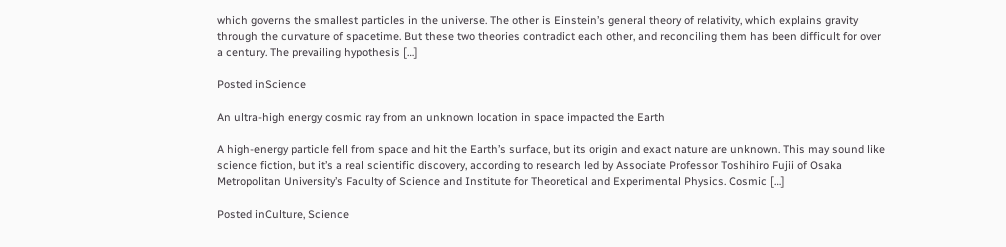which governs the smallest particles in the universe. The other is Einstein’s general theory of relativity, which explains gravity through the curvature of spacetime. But these two theories contradict each other, and reconciling them has been difficult for over a century. The prevailing hypothesis […]

Posted inScience

An ultra-high energy cosmic ray from an unknown location in space impacted the Earth

A high-energy particle fell from space and hit the Earth’s surface, but its origin and exact nature are unknown. This may sound like science fiction, but it’s a real scientific discovery, according to research led by Associate Professor Toshihiro Fujii of Osaka Metropolitan University’s Faculty of Science and Institute for Theoretical and Experimental Physics. Cosmic […]

Posted inCulture, Science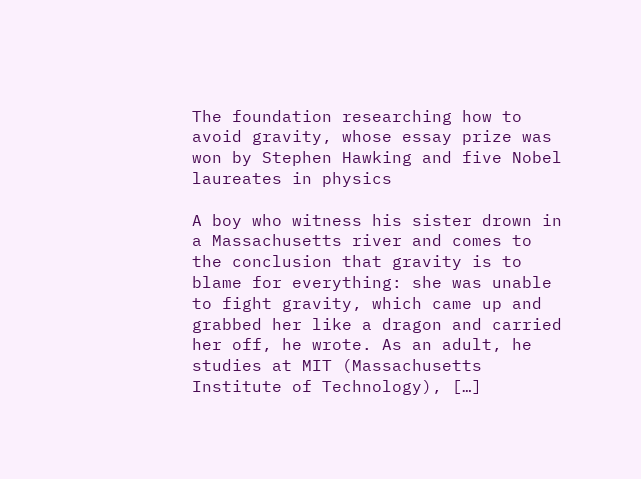The foundation researching how to avoid gravity, whose essay prize was won by Stephen Hawking and five Nobel laureates in physics

A boy who witness his sister drown in a Massachusetts river and comes to the conclusion that gravity is to blame for everything: she was unable to fight gravity, which came up and grabbed her like a dragon and carried her off, he wrote. As an adult, he studies at MIT (Massachusetts Institute of Technology), […]